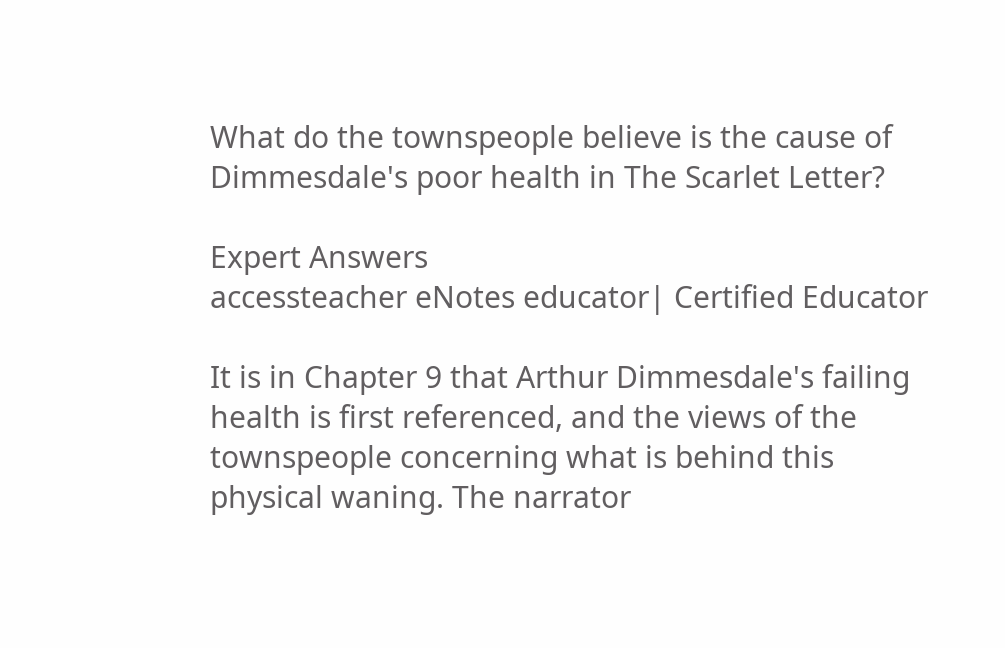What do the townspeople believe is the cause of Dimmesdale's poor health in The Scarlet Letter?

Expert Answers
accessteacher eNotes educator| Certified Educator

It is in Chapter 9 that Arthur Dimmesdale's failing health is first referenced, and the views of the townspeople concerning what is behind this physical waning. The narrator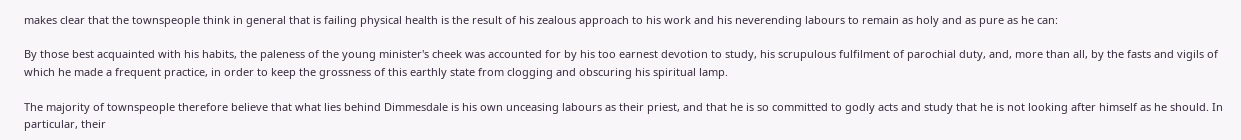makes clear that the townspeople think in general that is failing physical health is the result of his zealous approach to his work and his neverending labours to remain as holy and as pure as he can:

By those best acquainted with his habits, the paleness of the young minister's cheek was accounted for by his too earnest devotion to study, his scrupulous fulfilment of parochial duty, and, more than all, by the fasts and vigils of which he made a frequent practice, in order to keep the grossness of this earthly state from clogging and obscuring his spiritual lamp.

The majority of townspeople therefore believe that what lies behind Dimmesdale is his own unceasing labours as their priest, and that he is so committed to godly acts and study that he is not looking after himself as he should. In particular, their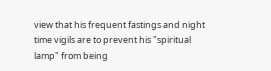view that his frequent fastings and night time vigils are to prevent his "spiritual lamp" from being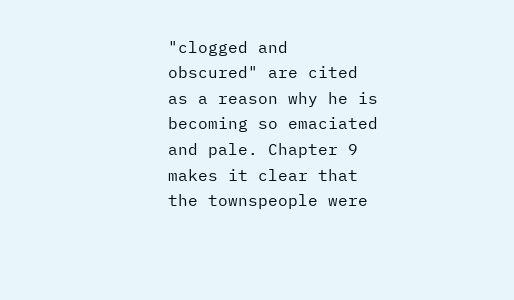"clogged and obscured" are cited as a reason why he is becoming so emaciated and pale. Chapter 9 makes it clear that the townspeople were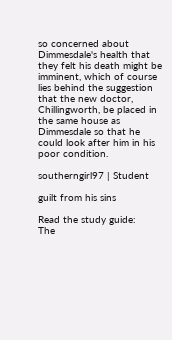so concerned about Dimmesdale's health that they felt his death might be imminent, which of course lies behind the suggestion that the new doctor, Chillingworth, be placed in the same house as Dimmesdale so that he could look after him in his poor condition.

southerngirl97 | Student

guilt from his sins

Read the study guide:
The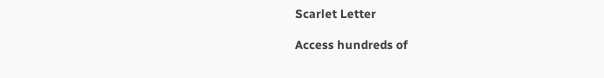Scarlet Letter

Access hundreds of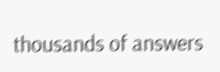thousands of answers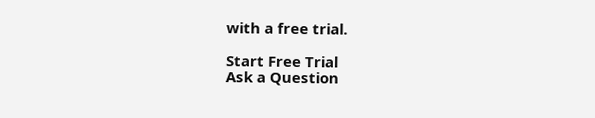with a free trial.

Start Free Trial
Ask a Question